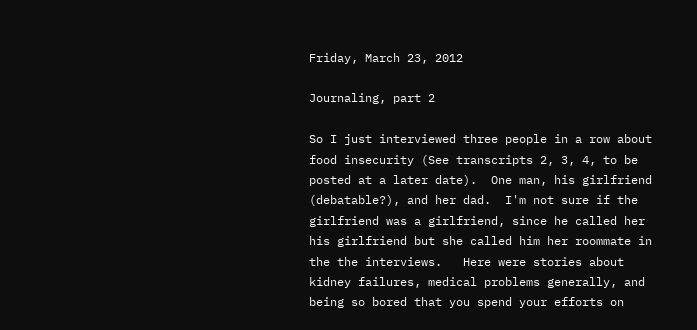Friday, March 23, 2012

Journaling, part 2

So I just interviewed three people in a row about food insecurity (See transcripts 2, 3, 4, to be posted at a later date).  One man, his girlfriend (debatable?), and her dad.  I'm not sure if the girlfriend was a girlfriend, since he called her his girlfriend but she called him her roommate in the the interviews.   Here were stories about kidney failures, medical problems generally, and being so bored that you spend your efforts on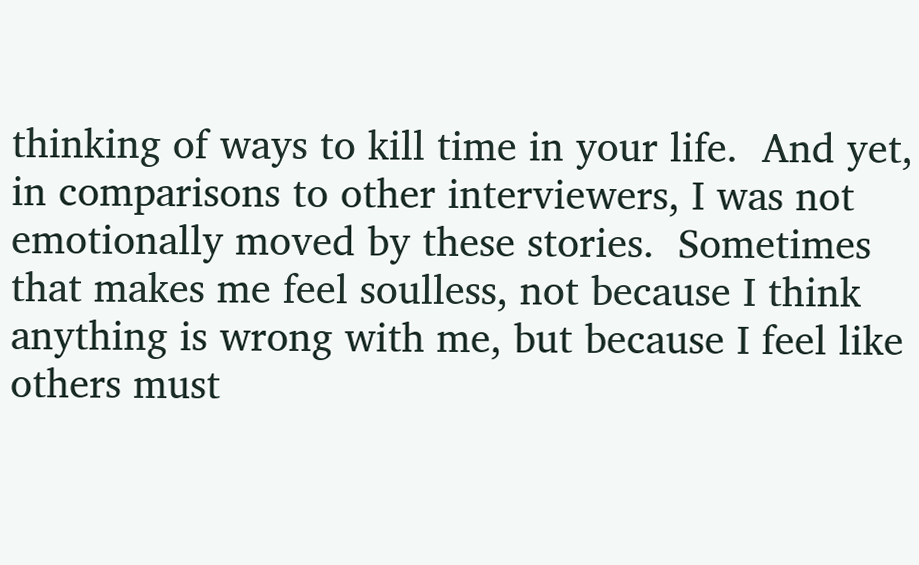thinking of ways to kill time in your life.  And yet, in comparisons to other interviewers, I was not emotionally moved by these stories.  Sometimes that makes me feel soulless, not because I think anything is wrong with me, but because I feel like others must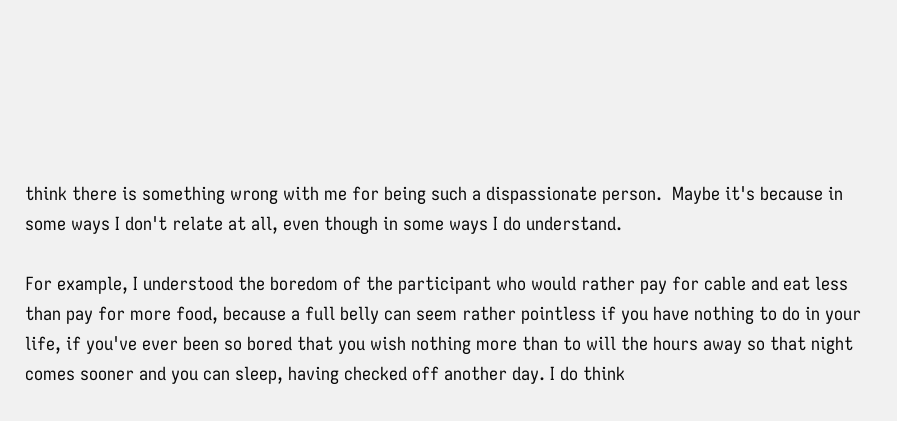think there is something wrong with me for being such a dispassionate person.  Maybe it's because in some ways I don't relate at all, even though in some ways I do understand.

For example, I understood the boredom of the participant who would rather pay for cable and eat less than pay for more food, because a full belly can seem rather pointless if you have nothing to do in your life, if you've ever been so bored that you wish nothing more than to will the hours away so that night comes sooner and you can sleep, having checked off another day. I do think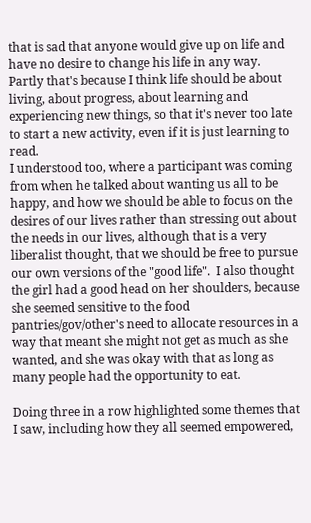that is sad that anyone would give up on life and have no desire to change his life in any way.  Partly that's because I think life should be about living, about progress, about learning and experiencing new things, so that it's never too late to start a new activity, even if it is just learning to read.
I understood too, where a participant was coming from when he talked about wanting us all to be happy, and how we should be able to focus on the desires of our lives rather than stressing out about the needs in our lives, although that is a very liberalist thought, that we should be free to pursue our own versions of the "good life".  I also thought the girl had a good head on her shoulders, because she seemed sensitive to the food pantries/gov/other's need to allocate resources in a way that meant she might not get as much as she wanted, and she was okay with that as long as many people had the opportunity to eat.

Doing three in a row highlighted some themes that I saw, including how they all seemed empowered,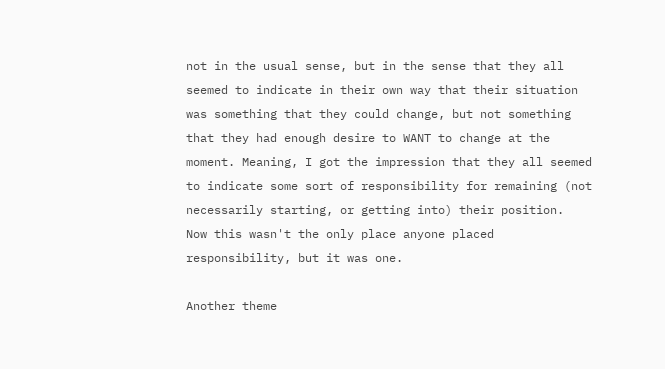not in the usual sense, but in the sense that they all seemed to indicate in their own way that their situation was something that they could change, but not something that they had enough desire to WANT to change at the moment. Meaning, I got the impression that they all seemed to indicate some sort of responsibility for remaining (not necessarily starting, or getting into) their position.  Now this wasn't the only place anyone placed responsibility, but it was one.

Another theme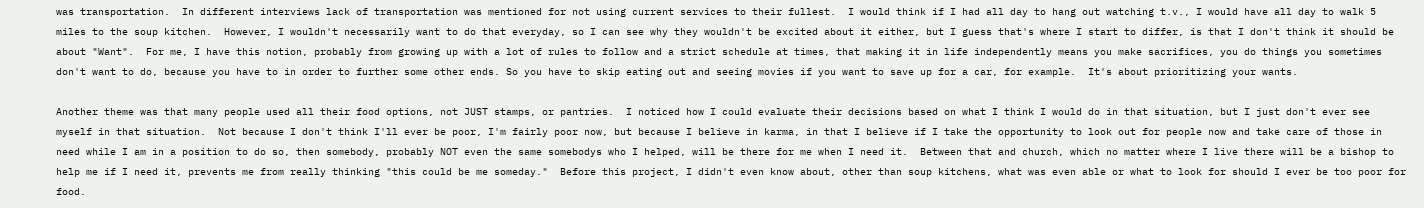was transportation.  In different interviews lack of transportation was mentioned for not using current services to their fullest.  I would think if I had all day to hang out watching t.v., I would have all day to walk 5 miles to the soup kitchen.  However, I wouldn't necessarily want to do that everyday, so I can see why they wouldn't be excited about it either, but I guess that's where I start to differ, is that I don't think it should be about "Want".  For me, I have this notion, probably from growing up with a lot of rules to follow and a strict schedule at times, that making it in life independently means you make sacrifices, you do things you sometimes don't want to do, because you have to in order to further some other ends. So you have to skip eating out and seeing movies if you want to save up for a car, for example.  It's about prioritizing your wants.

Another theme was that many people used all their food options, not JUST stamps, or pantries.  I noticed how I could evaluate their decisions based on what I think I would do in that situation, but I just don't ever see myself in that situation.  Not because I don't think I'll ever be poor, I'm fairly poor now, but because I believe in karma, in that I believe if I take the opportunity to look out for people now and take care of those in need while I am in a position to do so, then somebody, probably NOT even the same somebodys who I helped, will be there for me when I need it.  Between that and church, which no matter where I live there will be a bishop to help me if I need it, prevents me from really thinking "this could be me someday."  Before this project, I didn't even know about, other than soup kitchens, what was even able or what to look for should I ever be too poor for food.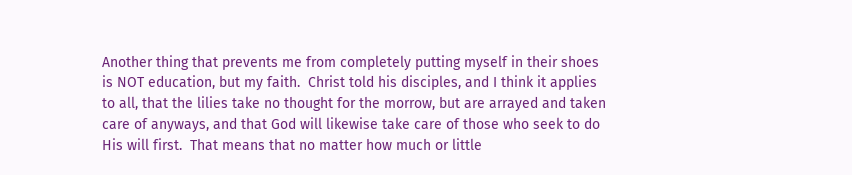Another thing that prevents me from completely putting myself in their shoes is NOT education, but my faith.  Christ told his disciples, and I think it applies to all, that the lilies take no thought for the morrow, but are arrayed and taken care of anyways, and that God will likewise take care of those who seek to do His will first.  That means that no matter how much or little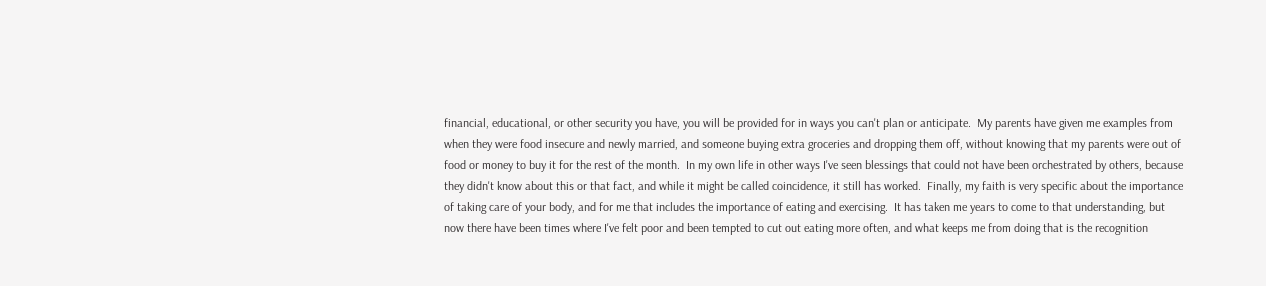financial, educational, or other security you have, you will be provided for in ways you can't plan or anticipate.  My parents have given me examples from when they were food insecure and newly married, and someone buying extra groceries and dropping them off, without knowing that my parents were out of food or money to buy it for the rest of the month.  In my own life in other ways I've seen blessings that could not have been orchestrated by others, because they didn't know about this or that fact, and while it might be called coincidence, it still has worked.  Finally, my faith is very specific about the importance of taking care of your body, and for me that includes the importance of eating and exercising.  It has taken me years to come to that understanding, but now there have been times where I've felt poor and been tempted to cut out eating more often, and what keeps me from doing that is the recognition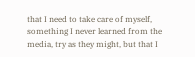that I need to take care of myself, something I never learned from the media, try as they might, but that I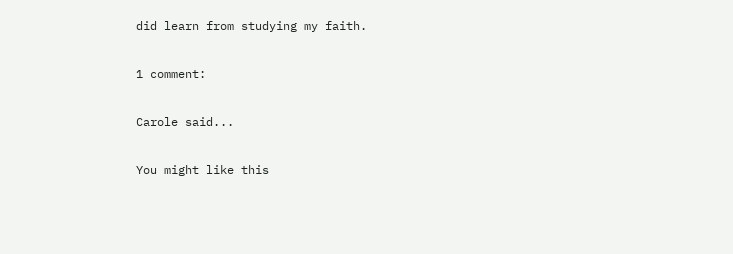did learn from studying my faith.

1 comment:

Carole said...

You might like this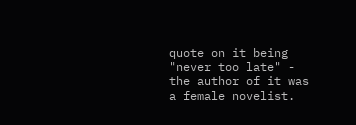quote on it being "never too late" - the author of it was a female novelist.